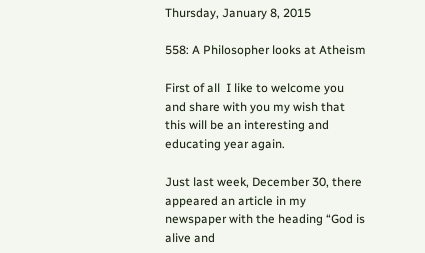Thursday, January 8, 2015

558: A Philosopher looks at Atheism

First of all  I like to welcome you and share with you my wish that this will be an interesting and educating year again.

Just last week, December 30, there appeared an article in my newspaper with the heading “God is alive and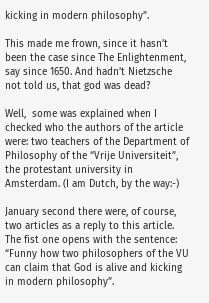kicking in modern philosophy”.

This made me frown, since it hasn’t been the case since The Enlightenment, say since 1650. And hadn’t Nietzsche not told us, that god was dead?

Well,  some was explained when I checked who the authors of the article were: two teachers of the Department of Philosophy of the “Vrije Universiteit”, the protestant university in Amsterdam. (I am Dutch, by the way:-)

January second there were, of course, two articles as a reply to this article. The fist one opens with the sentence: “Funny how two philosophers of the VU can claim that God is alive and kicking in modern philosophy”.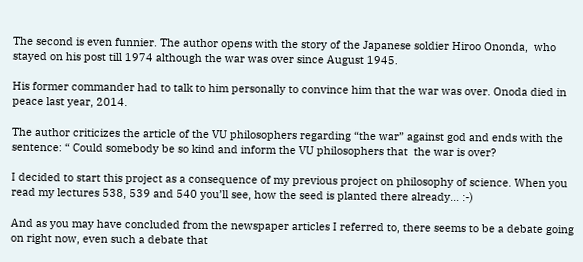The second is even funnier. The author opens with the story of the Japanese soldier Hiroo Ononda,  who stayed on his post till 1974 although the war was over since August 1945.

His former commander had to talk to him personally to convince him that the war was over. Onoda died in peace last year, 2014.

The author criticizes the article of the VU philosophers regarding “the war” against god and ends with the sentence: “ Could somebody be so kind and inform the VU philosophers that  the war is over?

I decided to start this project as a consequence of my previous project on philosophy of science. When you read my lectures 538, 539 and 540 you’ll see, how the seed is planted there already… :-)

And as you may have concluded from the newspaper articles I referred to, there seems to be a debate going on right now, even such a debate that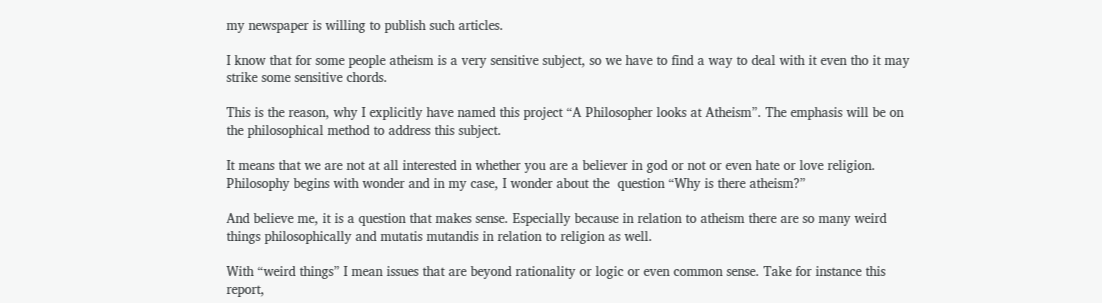my newspaper is willing to publish such articles.

I know that for some people atheism is a very sensitive subject, so we have to find a way to deal with it even tho it may strike some sensitive chords.

This is the reason, why I explicitly have named this project “A Philosopher looks at Atheism”. The emphasis will be on the philosophical method to address this subject.

It means that we are not at all interested in whether you are a believer in god or not or even hate or love religion. Philosophy begins with wonder and in my case, I wonder about the  question “Why is there atheism?”

And believe me, it is a question that makes sense. Especially because in relation to atheism there are so many weird things philosophically and mutatis mutandis in relation to religion as well.

With “weird things” I mean issues that are beyond rationality or logic or even common sense. Take for instance this report,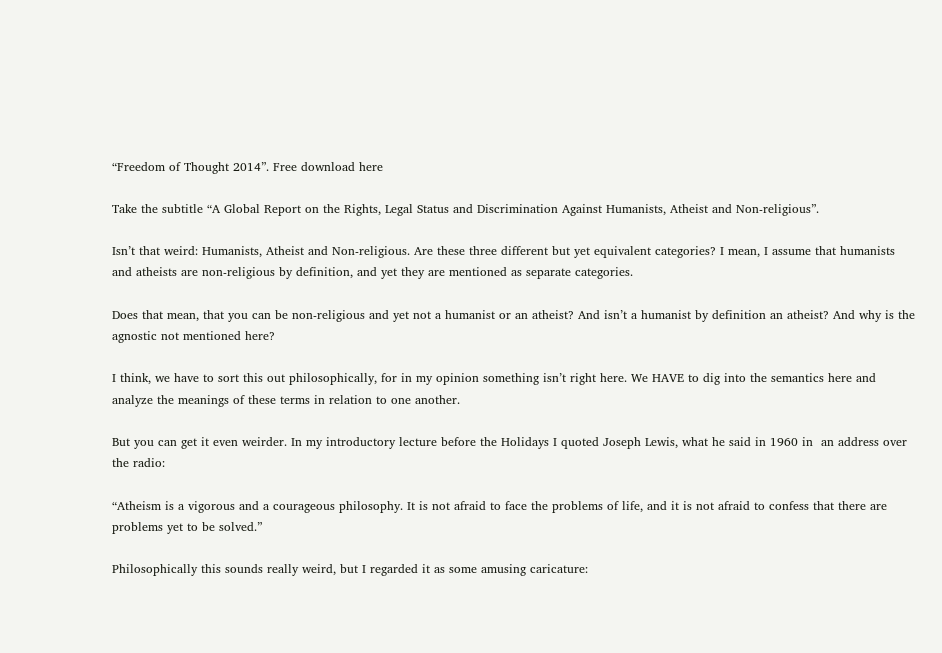“Freedom of Thought 2014”. Free download here

Take the subtitle “A Global Report on the Rights, Legal Status and Discrimination Against Humanists, Atheist and Non-religious”.

Isn’t that weird: Humanists, Atheist and Non-religious. Are these three different but yet equivalent categories? I mean, I assume that humanists and atheists are non-religious by definition, and yet they are mentioned as separate categories.

Does that mean, that you can be non-religious and yet not a humanist or an atheist? And isn’t a humanist by definition an atheist? And why is the agnostic not mentioned here?

I think, we have to sort this out philosophically, for in my opinion something isn’t right here. We HAVE to dig into the semantics here and analyze the meanings of these terms in relation to one another.

But you can get it even weirder. In my introductory lecture before the Holidays I quoted Joseph Lewis, what he said in 1960 in  an address over the radio:

“Atheism is a vigorous and a courageous philosophy. It is not afraid to face the problems of life, and it is not afraid to confess that there are problems yet to be solved.”

Philosophically this sounds really weird, but I regarded it as some amusing caricature: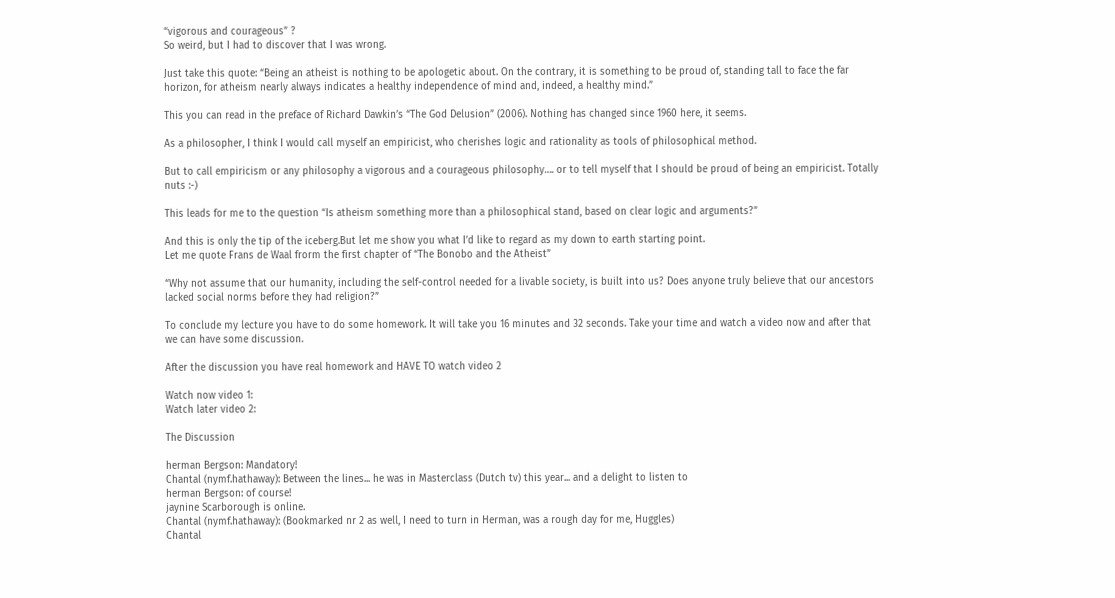“vigorous and courageous” ?
So weird, but I had to discover that I was wrong.

Just take this quote: “Being an atheist is nothing to be apologetic about. On the contrary, it is something to be proud of, standing tall to face the far horizon, for atheism nearly always indicates a healthy independence of mind and, indeed, a healthy mind.”

This you can read in the preface of Richard Dawkin’s “The God Delusion” (2006). Nothing has changed since 1960 here, it seems.

As a philosopher, I think I would call myself an empiricist, who cherishes logic and rationality as tools of philosophical method.

But to call empiricism or any philosophy a vigorous and a courageous philosophy…. or to tell myself that I should be proud of being an empiricist. Totally nuts :-)

This leads for me to the question “Is atheism something more than a philosophical stand, based on clear logic and arguments?”

And this is only the tip of the iceberg.But let me show you what I’d like to regard as my down to earth starting point.
Let me quote Frans de Waal frorm the first chapter of “The Bonobo and the Atheist”

“Why not assume that our humanity, including the self-control needed for a livable society, is built into us? Does anyone truly believe that our ancestors lacked social norms before they had religion?”

To conclude my lecture you have to do some homework. It will take you 16 minutes and 32 seconds. Take your time and watch a video now and after that we can have some discussion.

After the discussion you have real homework and HAVE TO watch video 2

Watch now video 1:
Watch later video 2:

The Discussion

herman Bergson: Mandatory!
Chantal (nymf.hathaway): Between the lines... he was in Masterclass (Dutch tv) this year... and a delight to listen to
herman Bergson: of course!
jaynine Scarborough is online.
Chantal (nymf.hathaway): (Bookmarked nr 2 as well, I need to turn in Herman, was a rough day for me, Huggles)
Chantal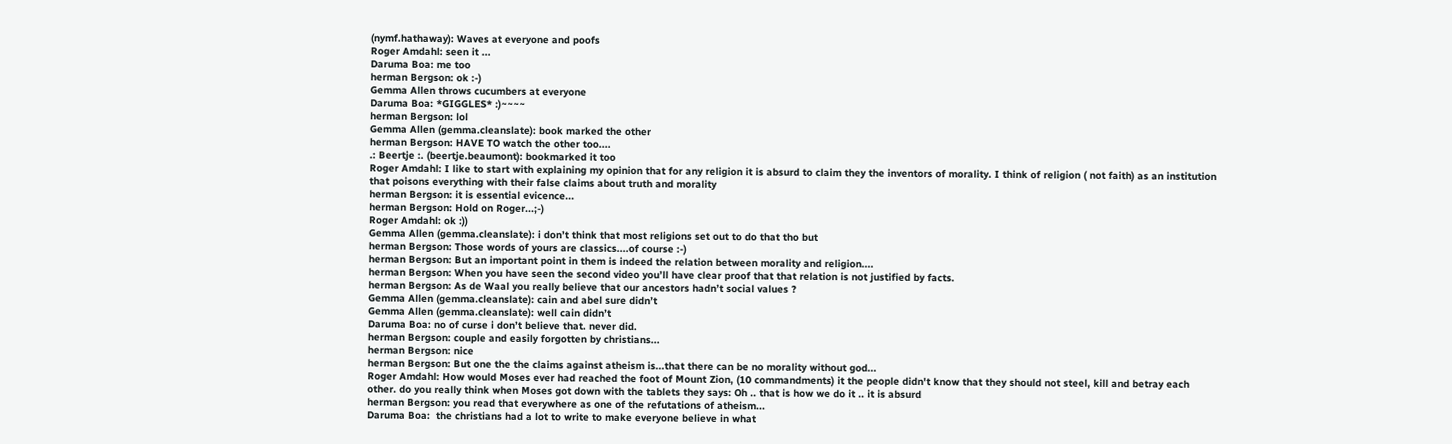(nymf.hathaway): Waves at everyone and poofs
Roger Amdahl: seen it ...
Daruma Boa: me too
herman Bergson: ok :-)
Gemma Allen throws cucumbers at everyone
Daruma Boa: *GIGGLES* :)~~~~
herman Bergson: lol
Gemma Allen (gemma.cleanslate): book marked the other
herman Bergson: HAVE TO watch the other too....
.: Beertje :. (beertje.beaumont): bookmarked it too
Roger Amdahl: I like to start with explaining my opinion that for any religion it is absurd to claim they the inventors of morality. I think of religion ( not faith) as an institution that poisons everything with their false claims about truth and morality
herman Bergson: it is essential evicence...
herman Bergson: Hold on Roger...;-)
Roger Amdahl: ok :))
Gemma Allen (gemma.cleanslate): i don’t think that most religions set out to do that tho but
herman Bergson: Those words of yours are classics....of course :-)
herman Bergson: But an important point in them is indeed the relation between morality and religion....
herman Bergson: When you have seen the second video you’ll have clear proof that that relation is not justified by facts.
herman Bergson: As de Waal you really believe that our ancestors hadn’t social values ?
Gemma Allen (gemma.cleanslate): cain and abel sure didn’t
Gemma Allen (gemma.cleanslate): well cain didn’t
Daruma Boa: no of curse i don’t believe that. never did.
herman Bergson: couple and easily forgotten by christians...
herman Bergson: nice
herman Bergson: But one the the claims against atheism is...that there can be no morality without god...
Roger Amdahl: How would Moses ever had reached the foot of Mount Zion, (10 commandments) it the people didn't know that they should not steel, kill and betray each other. do you really think when Moses got down with the tablets they says: Oh .. that is how we do it .. it is absurd
herman Bergson: you read that everywhere as one of the refutations of atheism...
Daruma Boa:  the christians had a lot to write to make everyone believe in what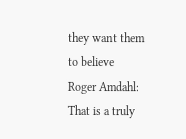they want them to believe
Roger Amdahl: That is a truly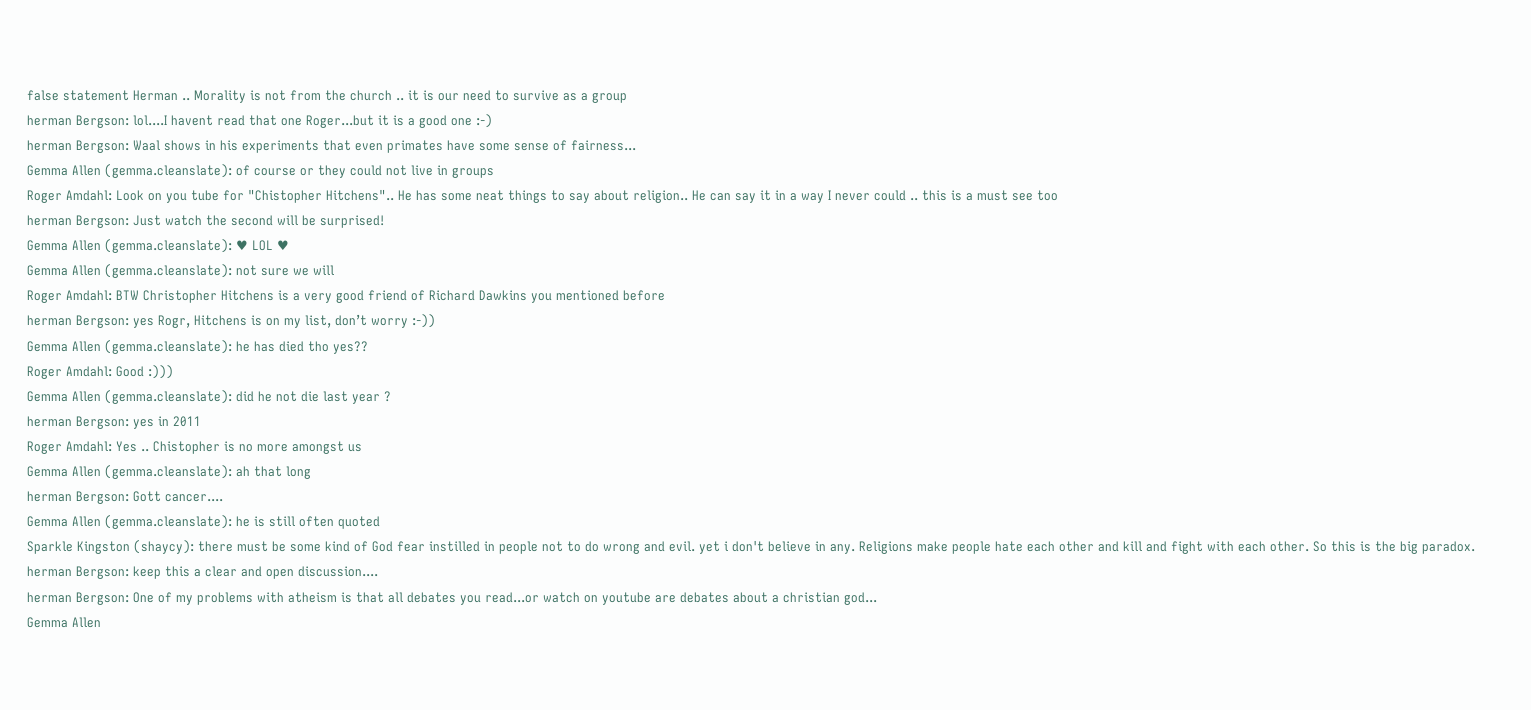false statement Herman .. Morality is not from the church .. it is our need to survive as a group
herman Bergson: lol....I havent read that one Roger...but it is a good one :-)
herman Bergson: Waal shows in his experiments that even primates have some sense of fairness...
Gemma Allen (gemma.cleanslate): of course or they could not live in groups
Roger Amdahl: Look on you tube for "Chistopher Hitchens".. He has some neat things to say about religion.. He can say it in a way I never could .. this is a must see too
herman Bergson: Just watch the second will be surprised!
Gemma Allen (gemma.cleanslate): ♥ LOL ♥
Gemma Allen (gemma.cleanslate): not sure we will
Roger Amdahl: BTW Christopher Hitchens is a very good friend of Richard Dawkins you mentioned before
herman Bergson: yes Rogr, Hitchens is on my list, don’t worry :-))
Gemma Allen (gemma.cleanslate): he has died tho yes??
Roger Amdahl: Good :)))
Gemma Allen (gemma.cleanslate): did he not die last year ?
herman Bergson: yes in 2011
Roger Amdahl: Yes .. Chistopher is no more amongst us
Gemma Allen (gemma.cleanslate): ah that long
herman Bergson: Gott cancer....
Gemma Allen (gemma.cleanslate): he is still often quoted
Sparkle Kingston (shaycy): there must be some kind of God fear instilled in people not to do wrong and evil. yet i don't believe in any. Religions make people hate each other and kill and fight with each other. So this is the big paradox.
herman Bergson: keep this a clear and open discussion....
herman Bergson: One of my problems with atheism is that all debates you read...or watch on youtube are debates about a christian god...
Gemma Allen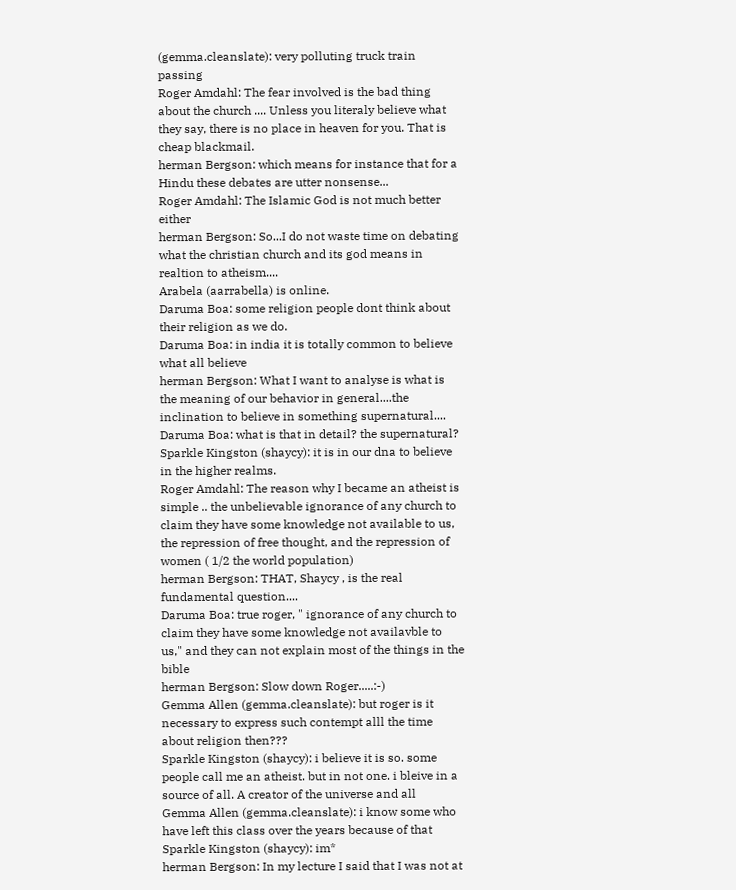(gemma.cleanslate): very polluting truck train passing
Roger Amdahl: The fear involved is the bad thing about the church .... Unless you literaly believe what they say, there is no place in heaven for you. That is cheap blackmail.
herman Bergson: which means for instance that for a Hindu these debates are utter nonsense...
Roger Amdahl: The Islamic God is not much better either
herman Bergson: So...I do not waste time on debating what the christian church and its god means in realtion to atheism....
Arabela (aarrabella) is online.
Daruma Boa: some religion people dont think about their religion as we do.
Daruma Boa: in india it is totally common to believe what all believe
herman Bergson: What I want to analyse is what is the meaning of our behavior in general....the inclination to believe in something supernatural....
Daruma Boa: what is that in detail? the supernatural?
Sparkle Kingston (shaycy): it is in our dna to believe in the higher realms.
Roger Amdahl: The reason why I became an atheist is simple .. the unbelievable ignorance of any church to claim they have some knowledge not available to us, the repression of free thought, and the repression of women ( 1/2 the world population)
herman Bergson: THAT, Shaycy , is the real fundamental question....
Daruma Boa: true roger, " ignorance of any church to claim they have some knowledge not availavble to us," and they can not explain most of the things in the bible
herman Bergson: Slow down Roger.....:-)
Gemma Allen (gemma.cleanslate): but roger is it necessary to express such contempt alll the time about religion then???
Sparkle Kingston (shaycy): i believe it is so. some people call me an atheist. but in not one. i bleive in a source of all. A creator of the universe and all
Gemma Allen (gemma.cleanslate): i know some who have left this class over the years because of that
Sparkle Kingston (shaycy): im*
herman Bergson: In my lecture I said that I was not at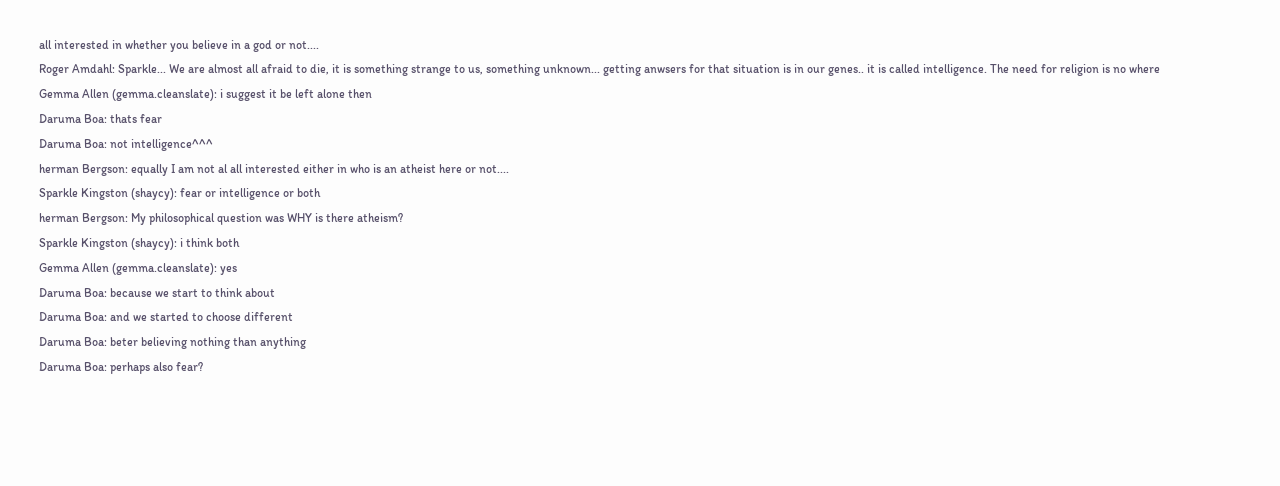all interested in whether you believe in a god or not....
Roger Amdahl: Sparkle... We are almost all afraid to die, it is something strange to us, something unknown... getting anwsers for that situation is in our genes.. it is called intelligence. The need for religion is no where
Gemma Allen (gemma.cleanslate): i suggest it be left alone then
Daruma Boa: thats fear
Daruma Boa: not intelligence^^^
herman Bergson: equally I am not al all interested either in who is an atheist here or not....
Sparkle Kingston (shaycy): fear or intelligence or both
herman Bergson: My philosophical question was WHY is there atheism?
Sparkle Kingston (shaycy): i think both
Gemma Allen (gemma.cleanslate): yes
Daruma Boa: because we start to think about
Daruma Boa: and we started to choose different
Daruma Boa: beter believing nothing than anything
Daruma Boa: perhaps also fear?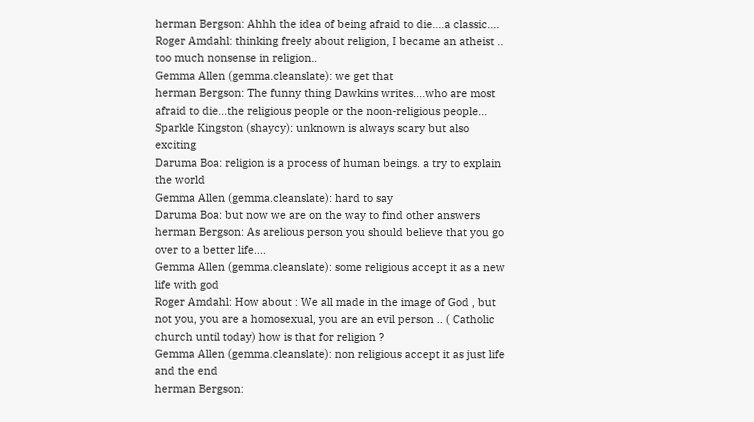herman Bergson: Ahhh the idea of being afraid to die....a classic....
Roger Amdahl: thinking freely about religion, I became an atheist .. too much nonsense in religion..
Gemma Allen (gemma.cleanslate): we get that
herman Bergson: The funny thing Dawkins writes....who are most afraid to die...the religious people or the noon-religious people...
Sparkle Kingston (shaycy): unknown is always scary but also exciting
Daruma Boa: religion is a process of human beings. a try to explain the world
Gemma Allen (gemma.cleanslate): hard to say
Daruma Boa: but now we are on the way to find other answers
herman Bergson: As arelious person you should believe that you go over to a better life....
Gemma Allen (gemma.cleanslate): some religious accept it as a new life with god
Roger Amdahl: How about : We all made in the image of God , but not you, you are a homosexual, you are an evil person .. ( Catholic church until today) how is that for religion ?
Gemma Allen (gemma.cleanslate): non religious accept it as just life and the end
herman Bergson: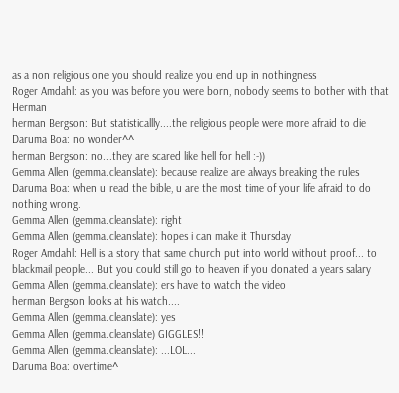as a non religious one you should realize you end up in nothingness
Roger Amdahl: as you was before you were born, nobody seems to bother with that Herman
herman Bergson: But statisticallly....the religious people were more afraid to die
Daruma Boa: no wonder^^
herman Bergson: no...they are scared like hell for hell :-))
Gemma Allen (gemma.cleanslate): because realize are always breaking the rules
Daruma Boa: when u read the bible, u are the most time of your life afraid to do nothing wrong.
Gemma Allen (gemma.cleanslate): right
Gemma Allen (gemma.cleanslate): hopes i can make it Thursday
Roger Amdahl: Hell is a story that same church put into world without proof... to blackmail people... But you could still go to heaven if you donated a years salary
Gemma Allen (gemma.cleanslate): ers have to watch the video
herman Bergson looks at his watch....
Gemma Allen (gemma.cleanslate): yes
Gemma Allen (gemma.cleanslate) GIGGLES!!
Gemma Allen (gemma.cleanslate): ...LOL...
Daruma Boa: overtime^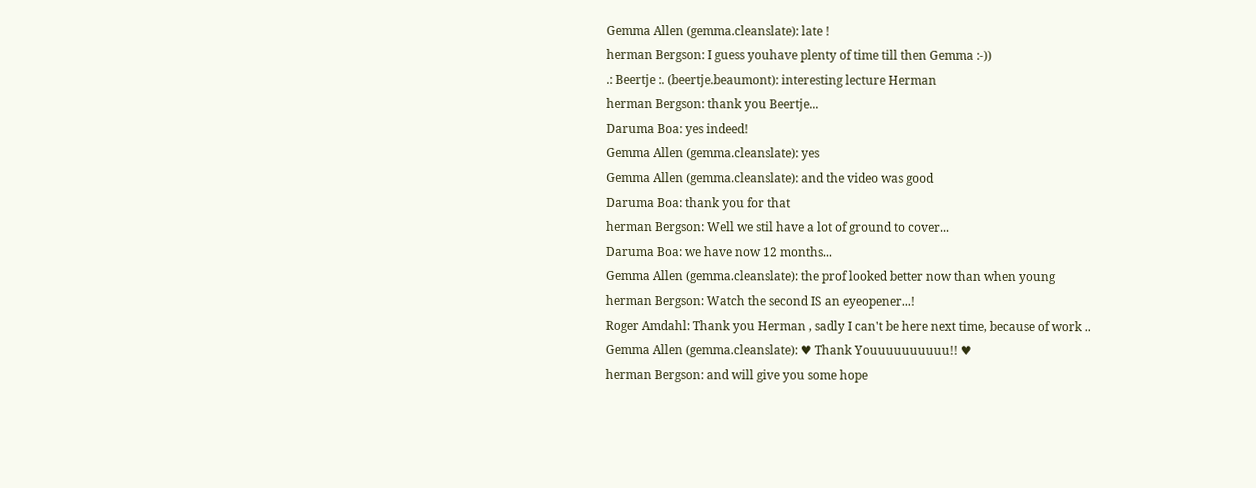Gemma Allen (gemma.cleanslate): late !
herman Bergson: I guess youhave plenty of time till then Gemma :-))
.: Beertje :. (beertje.beaumont): interesting lecture Herman
herman Bergson: thank you Beertje...
Daruma Boa: yes indeed!
Gemma Allen (gemma.cleanslate): yes
Gemma Allen (gemma.cleanslate): and the video was good
Daruma Boa: thank you for that
herman Bergson: Well we stil have a lot of ground to cover...
Daruma Boa: we have now 12 months...
Gemma Allen (gemma.cleanslate): the prof looked better now than when young
herman Bergson: Watch the second IS an eyeopener...!
Roger Amdahl: Thank you Herman , sadly I can't be here next time, because of work ..
Gemma Allen (gemma.cleanslate): ♥ Thank Youuuuuuuuuu!! ♥
herman Bergson: and will give you some hope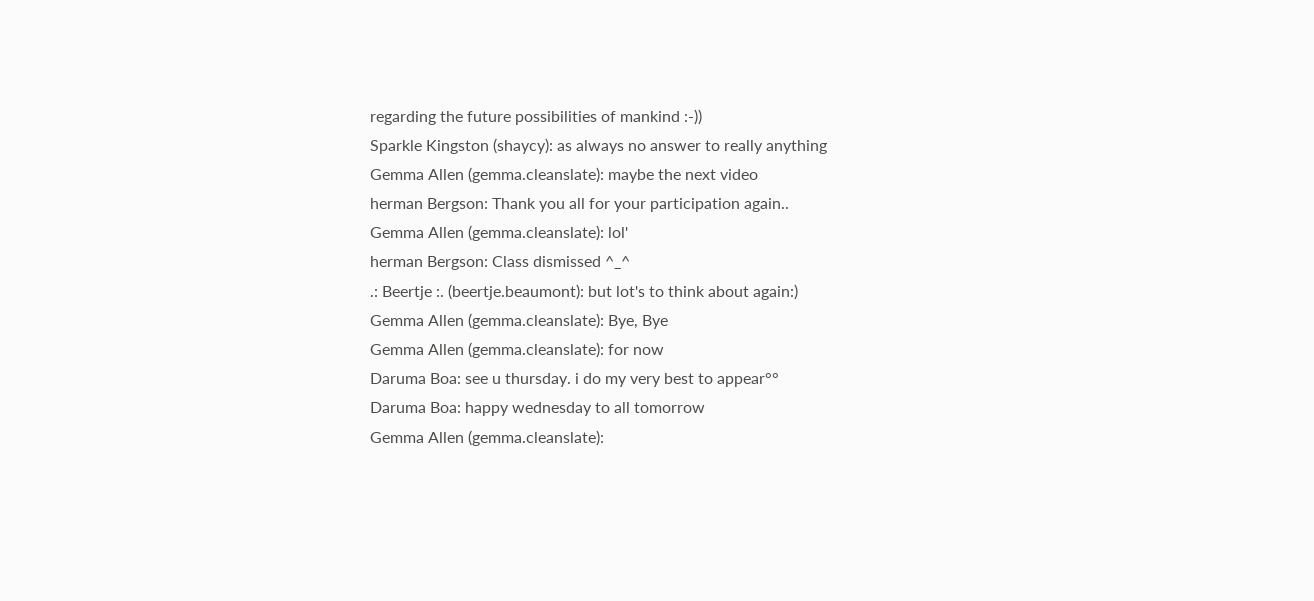regarding the future possibilities of mankind :-))
Sparkle Kingston (shaycy): as always no answer to really anything
Gemma Allen (gemma.cleanslate): maybe the next video
herman Bergson: Thank you all for your participation again..
Gemma Allen (gemma.cleanslate): lol'
herman Bergson: Class dismissed ^_^
.: Beertje :. (beertje.beaumont): but lot's to think about again:)
Gemma Allen (gemma.cleanslate): Bye, Bye
Gemma Allen (gemma.cleanslate): for now
Daruma Boa: see u thursday. i do my very best to appear°°
Daruma Boa: happy wednesday to all tomorrow
Gemma Allen (gemma.cleanslate):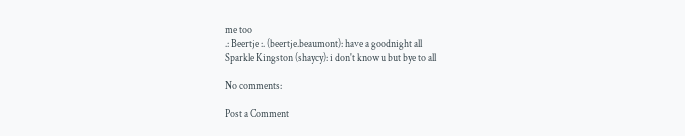me too
.: Beertje :. (beertje.beaumont): have a goodnight all
Sparkle Kingston (shaycy): i don't know u but bye to all

No comments:

Post a Comment